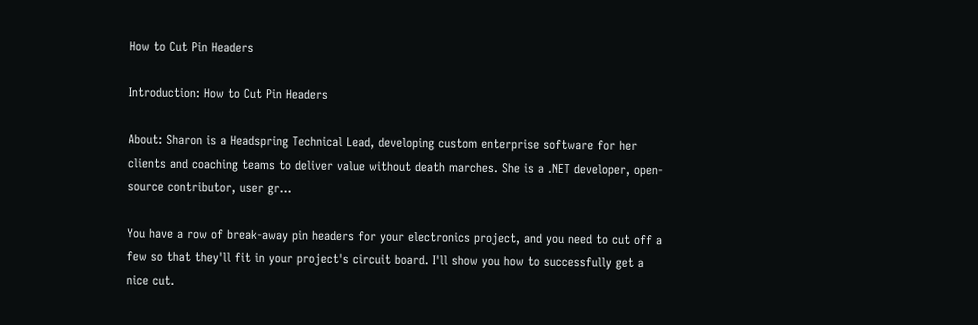How to Cut Pin Headers

Introduction: How to Cut Pin Headers

About: Sharon is a Headspring Technical Lead, developing custom enterprise software for her clients and coaching teams to deliver value without death marches. She is a .NET developer, open-source contributor, user gr…

You have a row of break-away pin headers for your electronics project, and you need to cut off a few so that they'll fit in your project's circuit board. I'll show you how to successfully get a nice cut.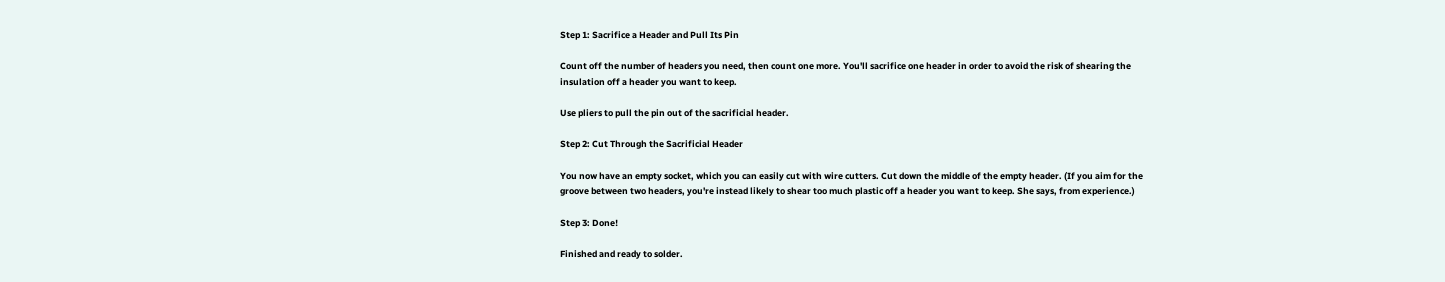Step 1: Sacrifice a Header and Pull Its Pin

Count off the number of headers you need, then count one more. You'll sacrifice one header in order to avoid the risk of shearing the insulation off a header you want to keep.

Use pliers to pull the pin out of the sacrificial header.

Step 2: Cut Through the Sacrificial Header

You now have an empty socket, which you can easily cut with wire cutters. Cut down the middle of the empty header. (If you aim for the groove between two headers, you're instead likely to shear too much plastic off a header you want to keep. She says, from experience.)

Step 3: Done!

Finished and ready to solder.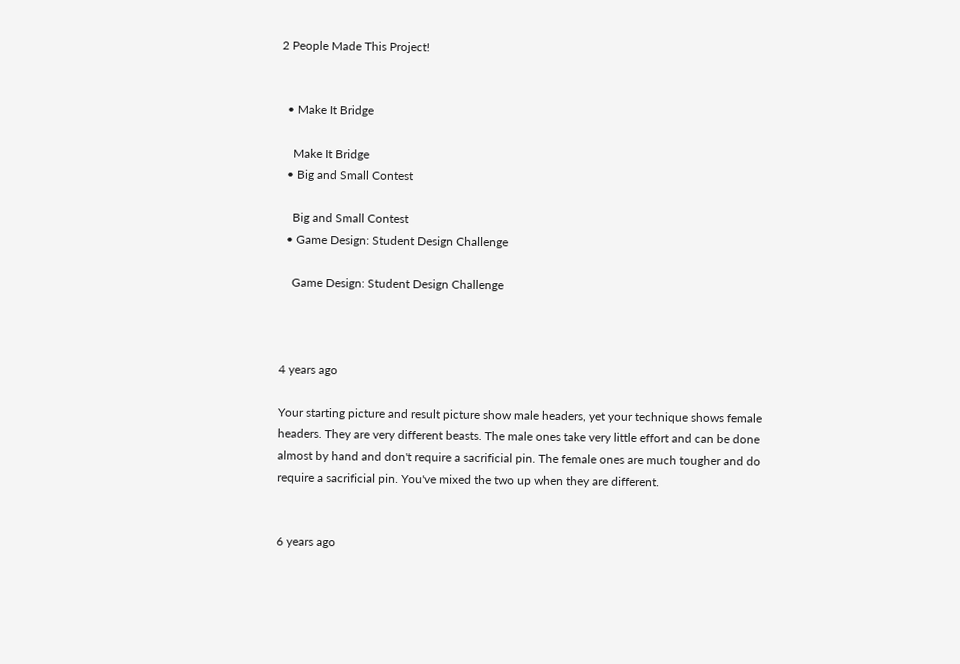2 People Made This Project!


  • Make It Bridge

    Make It Bridge
  • Big and Small Contest

    Big and Small Contest
  • Game Design: Student Design Challenge

    Game Design: Student Design Challenge



4 years ago

Your starting picture and result picture show male headers, yet your technique shows female headers. They are very different beasts. The male ones take very little effort and can be done almost by hand and don't require a sacrificial pin. The female ones are much tougher and do require a sacrificial pin. You've mixed the two up when they are different.


6 years ago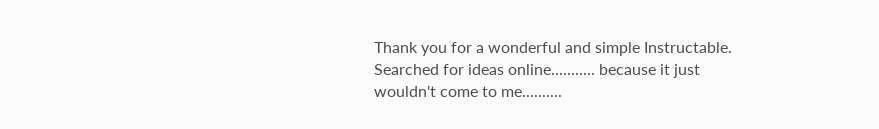Thank you for a wonderful and simple Instructable. Searched for ideas online........... because it just wouldn't come to me..........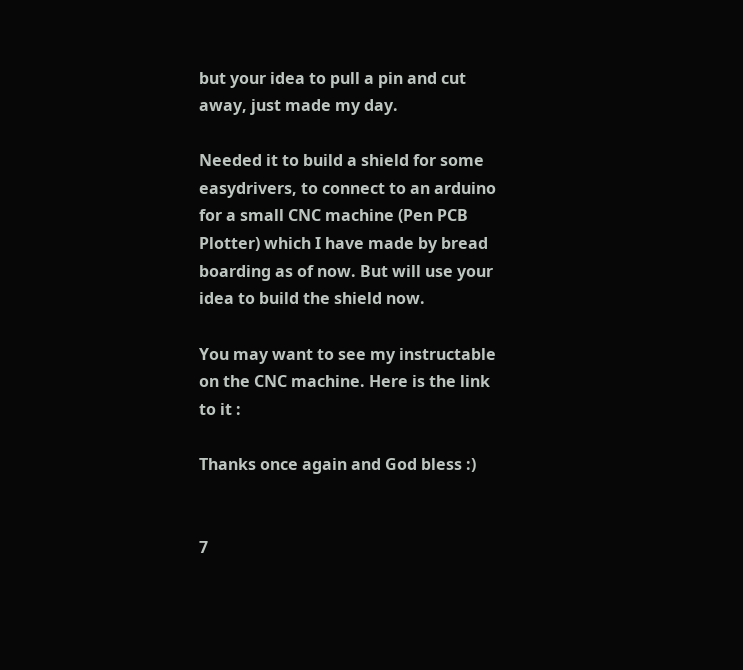but your idea to pull a pin and cut away, just made my day.

Needed it to build a shield for some easydrivers, to connect to an arduino for a small CNC machine (Pen PCB Plotter) which I have made by bread boarding as of now. But will use your idea to build the shield now.

You may want to see my instructable on the CNC machine. Here is the link to it :

Thanks once again and God bless :)


7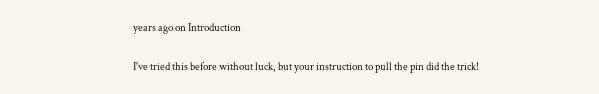years ago on Introduction

I've tried this before without luck, but your instruction to pull the pin did the trick!